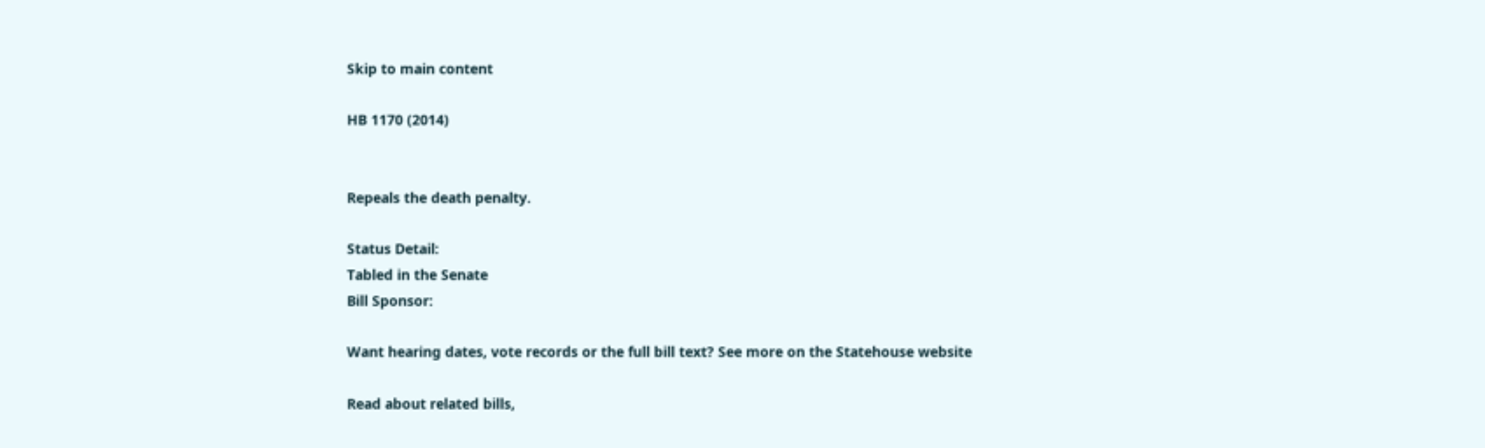Skip to main content

HB 1170 (2014)


Repeals the death penalty.

Status Detail:
Tabled in the Senate
Bill Sponsor:

Want hearing dates, vote records or the full bill text? See more on the Statehouse website

Read about related bills,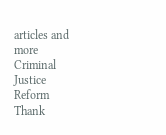articles and more Criminal Justice Reform
Thank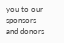you to our sponsors and donors